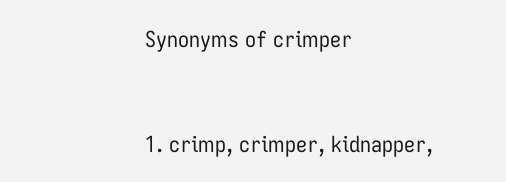Synonyms of crimper


1. crimp, crimper, kidnapper,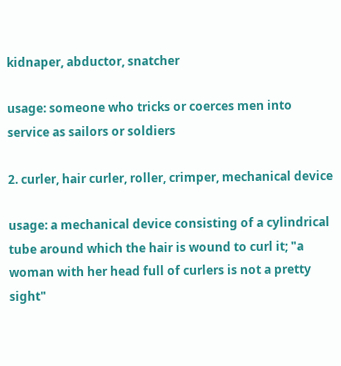kidnaper, abductor, snatcher

usage: someone who tricks or coerces men into service as sailors or soldiers

2. curler, hair curler, roller, crimper, mechanical device

usage: a mechanical device consisting of a cylindrical tube around which the hair is wound to curl it; "a woman with her head full of curlers is not a pretty sight"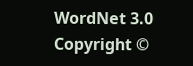WordNet 3.0 Copyright ©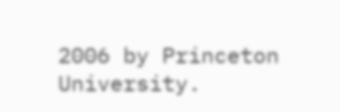2006 by Princeton University.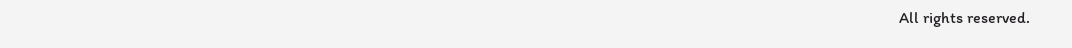All rights reserved.